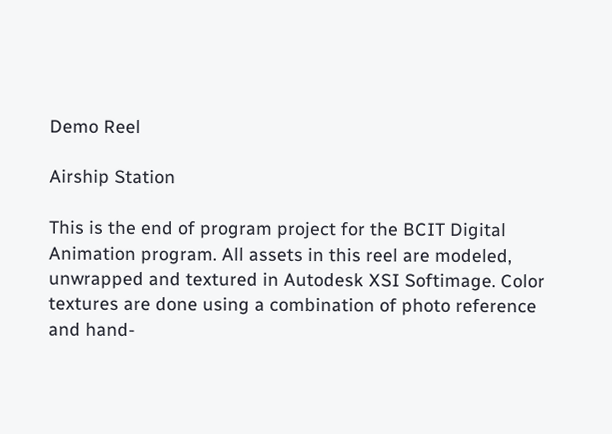Demo Reel

Airship Station

This is the end of program project for the BCIT Digital Animation program. All assets in this reel are modeled, unwrapped and textured in Autodesk XSI Softimage. Color textures are done using a combination of photo reference and hand-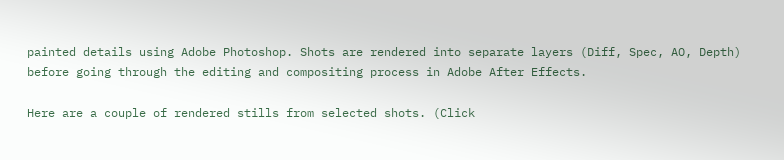painted details using Adobe Photoshop. Shots are rendered into separate layers (Diff, Spec, AO, Depth) before going through the editing and compositing process in Adobe After Effects.

Here are a couple of rendered stills from selected shots. (Click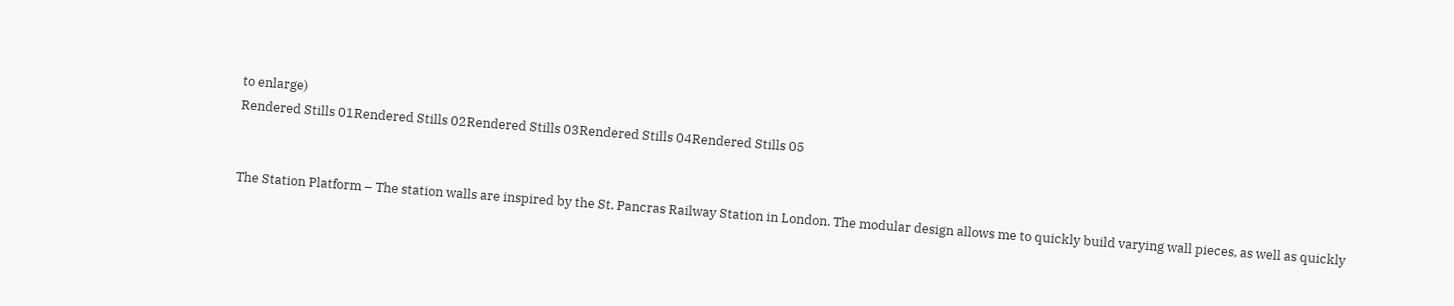to enlarge)
Rendered Stills 01Rendered Stills 02Rendered Stills 03Rendered Stills 04Rendered Stills 05


The Station Platform – The station walls are inspired by the St. Pancras Railway Station in London. The modular design allows me to quickly build varying wall pieces, as well as quickly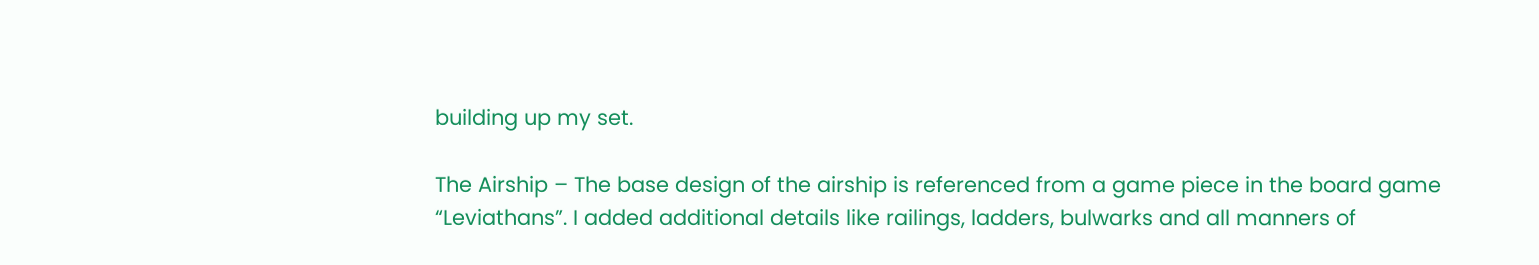building up my set.

The Airship – The base design of the airship is referenced from a game piece in the board game “Leviathans”. I added additional details like railings, ladders, bulwarks and all manners of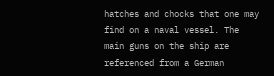hatches and chocks that one may find on a naval vessel. The main guns on the ship are referenced from a German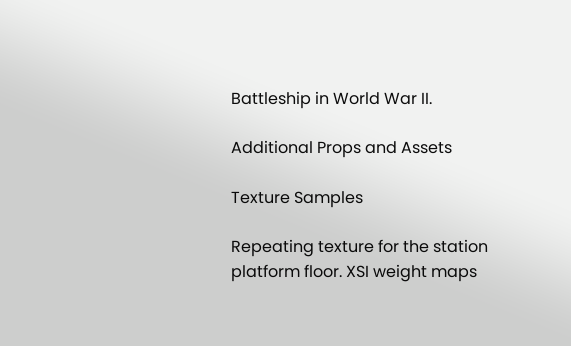Battleship in World War II.

Additional Props and Assets

Texture Samples

Repeating texture for the station platform floor. XSI weight maps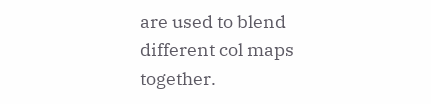are used to blend different col maps together.